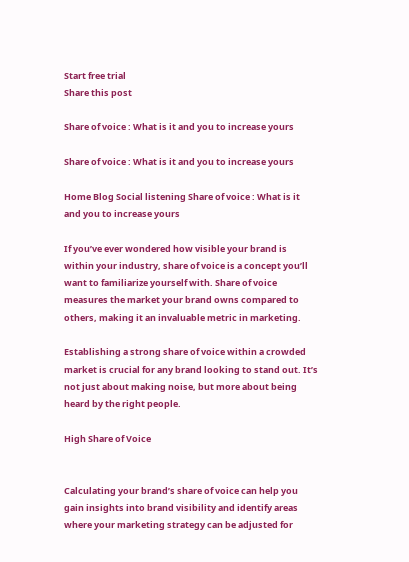Start free trial
Share this post

Share of voice : What is it and you to increase yours

Share of voice : What is it and you to increase yours

Home Blog Social listening Share of voice : What is it and you to increase yours

If you’ve ever wondered how visible your brand is within your industry, share of voice is a concept you’ll want to familiarize yourself with. Share of voice measures the market your brand owns compared to others, making it an invaluable metric in marketing.

Establishing a strong share of voice within a crowded market is crucial for any brand looking to stand out. It’s not just about making noise, but more about being heard by the right people.

High Share of Voice


Calculating your brand’s share of voice can help you gain insights into brand visibility and identify areas where your marketing strategy can be adjusted for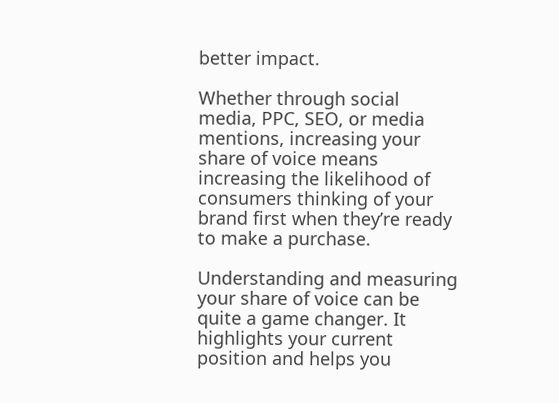better impact.

Whether through social media, PPC, SEO, or media mentions, increasing your share of voice means increasing the likelihood of consumers thinking of your brand first when they’re ready to make a purchase.

Understanding and measuring your share of voice can be quite a game changer. It highlights your current position and helps you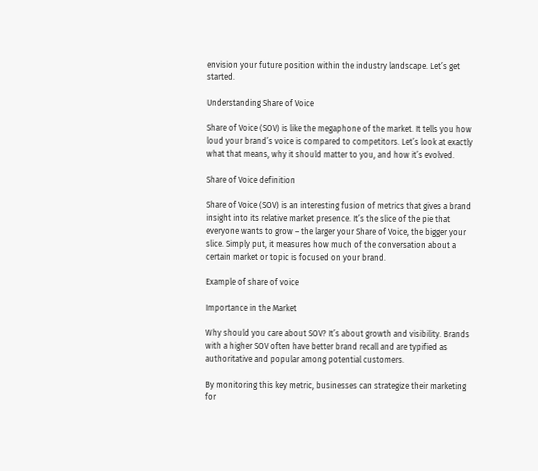envision your future position within the industry landscape. Let’s get started.

Understanding Share of Voice

Share of Voice (SOV) is like the megaphone of the market. It tells you how loud your brand’s voice is compared to competitors. Let’s look at exactly what that means, why it should matter to you, and how it’s evolved.

Share of Voice definition

Share of Voice (SOV) is an interesting fusion of metrics that gives a brand insight into its relative market presence. It’s the slice of the pie that everyone wants to grow – the larger your Share of Voice, the bigger your slice. Simply put, it measures how much of the conversation about a certain market or topic is focused on your brand.

Example of share of voice

Importance in the Market

Why should you care about SOV? It’s about growth and visibility. Brands with a higher SOV often have better brand recall and are typified as authoritative and popular among potential customers.

By monitoring this key metric, businesses can strategize their marketing for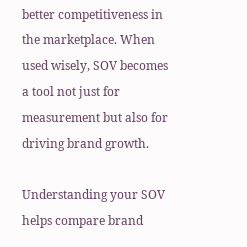better competitiveness in the marketplace. When used wisely, SOV becomes a tool not just for measurement but also for driving brand growth.

Understanding your SOV helps compare brand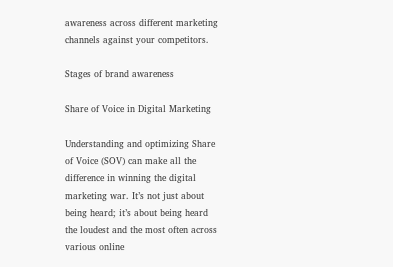awareness across different marketing channels against your competitors.

Stages of brand awareness

Share of Voice in Digital Marketing

Understanding and optimizing Share of Voice (SOV) can make all the difference in winning the digital marketing war. It’s not just about being heard; it’s about being heard the loudest and the most often across various online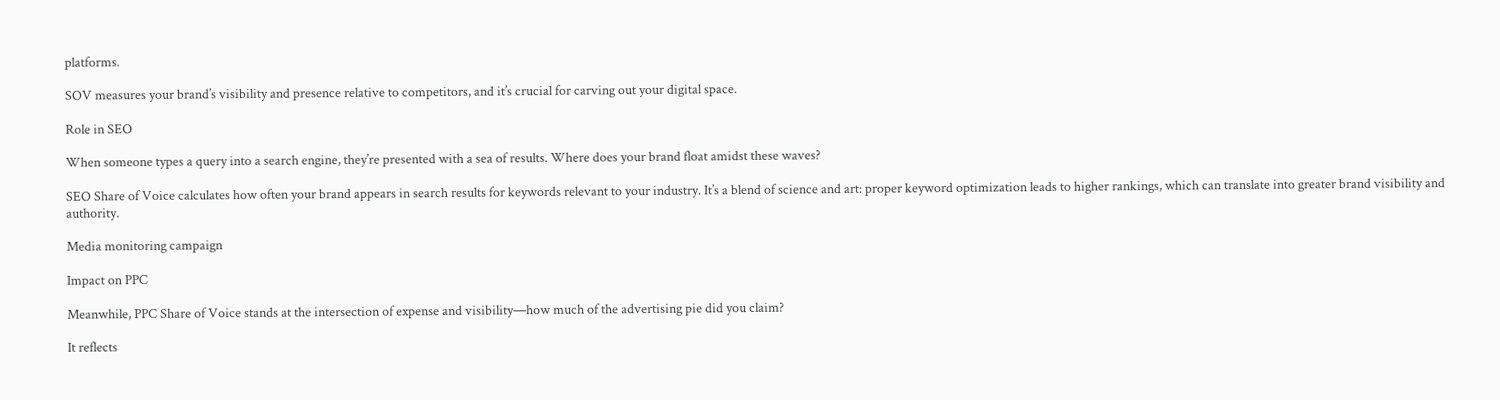platforms.

SOV measures your brand’s visibility and presence relative to competitors, and it’s crucial for carving out your digital space.

Role in SEO

When someone types a query into a search engine, they’re presented with a sea of results. Where does your brand float amidst these waves?

SEO Share of Voice calculates how often your brand appears in search results for keywords relevant to your industry. It’s a blend of science and art: proper keyword optimization leads to higher rankings, which can translate into greater brand visibility and authority.

Media monitoring campaign

Impact on PPC

Meanwhile, PPC Share of Voice stands at the intersection of expense and visibility—how much of the advertising pie did you claim?

It reflects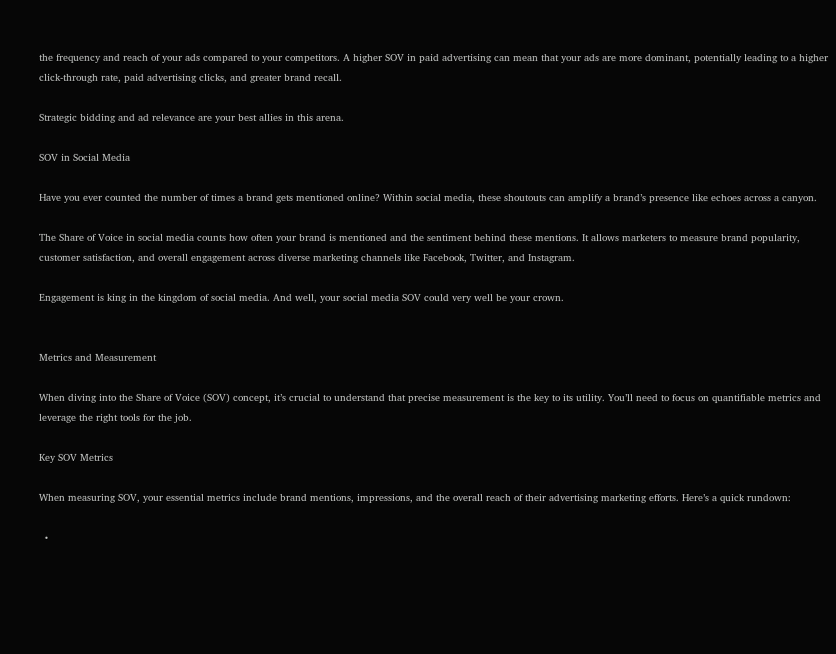the frequency and reach of your ads compared to your competitors. A higher SOV in paid advertising can mean that your ads are more dominant, potentially leading to a higher click-through rate, paid advertising clicks, and greater brand recall.

Strategic bidding and ad relevance are your best allies in this arena.

SOV in Social Media

Have you ever counted the number of times a brand gets mentioned online? Within social media, these shoutouts can amplify a brand’s presence like echoes across a canyon.

The Share of Voice in social media counts how often your brand is mentioned and the sentiment behind these mentions. It allows marketers to measure brand popularity, customer satisfaction, and overall engagement across diverse marketing channels like Facebook, Twitter, and Instagram.

Engagement is king in the kingdom of social media. And well, your social media SOV could very well be your crown.


Metrics and Measurement

When diving into the Share of Voice (SOV) concept, it’s crucial to understand that precise measurement is the key to its utility. You’ll need to focus on quantifiable metrics and leverage the right tools for the job.

Key SOV Metrics

When measuring SOV, your essential metrics include brand mentions, impressions, and the overall reach of their advertising marketing efforts. Here’s a quick rundown:

  •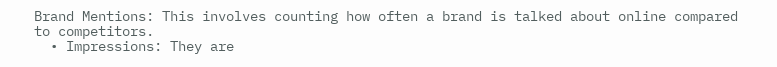Brand Mentions: This involves counting how often a brand is talked about online compared to competitors.
  • Impressions: They are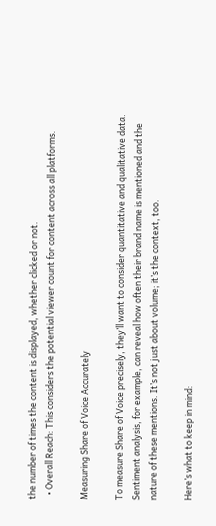the number of times the content is displayed, whether clicked or not.
  • Overall Reach: This considers the potential viewer count for content across all platforms.

Measuring Share of Voice Accurately

To measure Share of Voice precisely, they’ll want to consider quantitative and qualitative data. Sentiment analysis, for example, can reveal how often their brand name is mentioned and the nature of these mentions. It’s not just about volume; it’s the context, too.

Here’s what to keep in mind: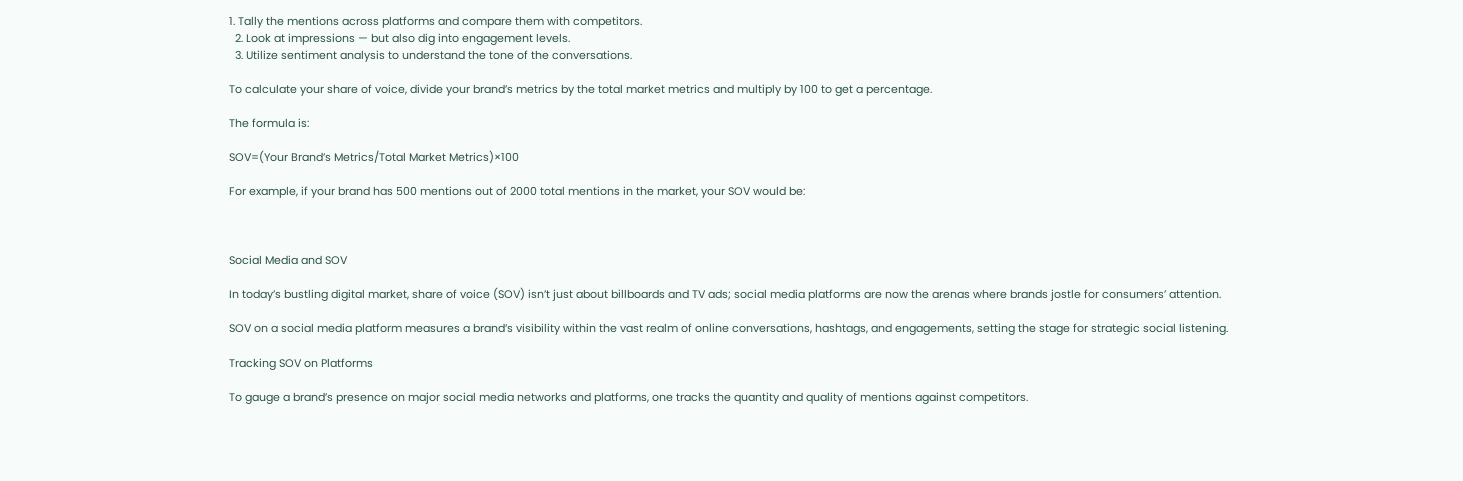1. Tally the mentions across platforms and compare them with competitors.
  2. Look at impressions — but also dig into engagement levels.
  3. Utilize sentiment analysis to understand the tone of the conversations.

To calculate your share of voice, divide your brand’s metrics by the total market metrics and multiply by 100 to get a percentage.

The formula is:

SOV=(Your Brand’s Metrics/Total Market Metrics)×100

For example, if your brand has 500 mentions out of 2000 total mentions in the market, your SOV would be:



Social Media and SOV

In today’s bustling digital market, share of voice (SOV) isn’t just about billboards and TV ads; social media platforms are now the arenas where brands jostle for consumers’ attention.

SOV on a social media platform measures a brand’s visibility within the vast realm of online conversations, hashtags, and engagements, setting the stage for strategic social listening.

Tracking SOV on Platforms

To gauge a brand’s presence on major social media networks and platforms, one tracks the quantity and quality of mentions against competitors.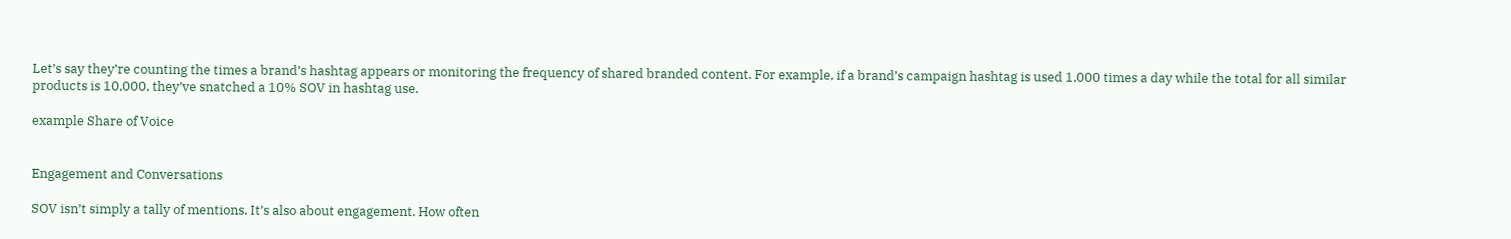Let’s say they’re counting the times a brand’s hashtag appears or monitoring the frequency of shared branded content. For example, if a brand’s campaign hashtag is used 1,000 times a day while the total for all similar products is 10,000, they’ve snatched a 10% SOV in hashtag use.

example Share of Voice


Engagement and Conversations

SOV isn’t simply a tally of mentions. It’s also about engagement. How often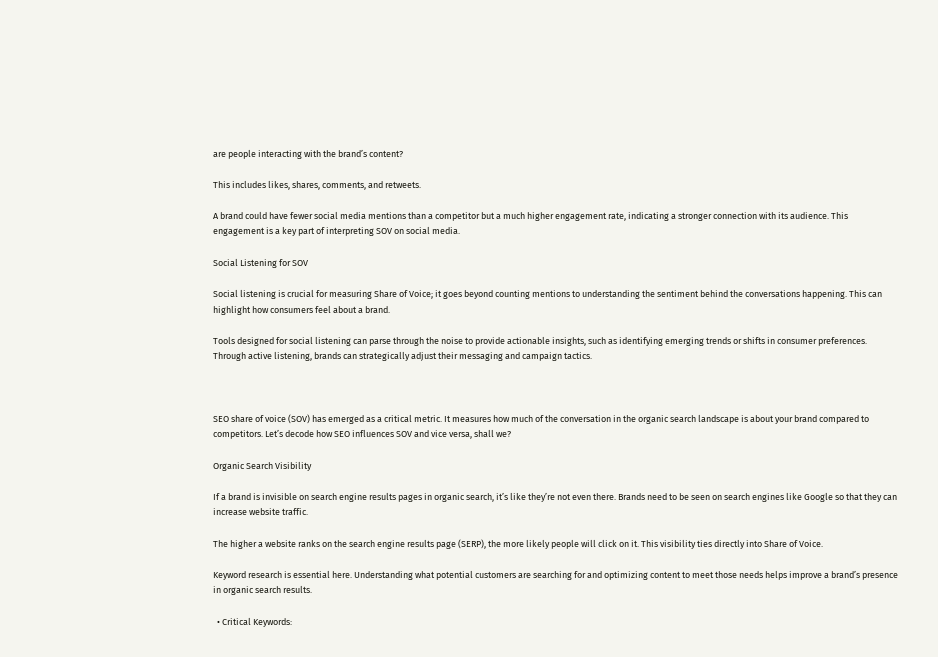are people interacting with the brand’s content?

This includes likes, shares, comments, and retweets.

A brand could have fewer social media mentions than a competitor but a much higher engagement rate, indicating a stronger connection with its audience. This engagement is a key part of interpreting SOV on social media.

Social Listening for SOV

Social listening is crucial for measuring Share of Voice; it goes beyond counting mentions to understanding the sentiment behind the conversations happening. This can highlight how consumers feel about a brand.

Tools designed for social listening can parse through the noise to provide actionable insights, such as identifying emerging trends or shifts in consumer preferences. Through active listening, brands can strategically adjust their messaging and campaign tactics.



SEO share of voice (SOV) has emerged as a critical metric. It measures how much of the conversation in the organic search landscape is about your brand compared to competitors. Let’s decode how SEO influences SOV and vice versa, shall we?

Organic Search Visibility

If a brand is invisible on search engine results pages in organic search, it’s like they’re not even there. Brands need to be seen on search engines like Google so that they can increase website traffic.

The higher a website ranks on the search engine results page (SERP), the more likely people will click on it. This visibility ties directly into Share of Voice.

Keyword research is essential here. Understanding what potential customers are searching for and optimizing content to meet those needs helps improve a brand’s presence in organic search results.

  • Critical Keywords: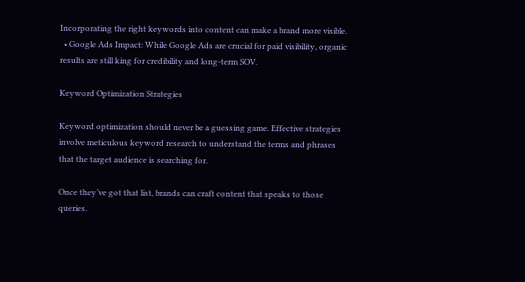Incorporating the right keywords into content can make a brand more visible.
  • Google Ads Impact: While Google Ads are crucial for paid visibility, organic results are still king for credibility and long-term SOV.

Keyword Optimization Strategies

Keyword optimization should never be a guessing game. Effective strategies involve meticulous keyword research to understand the terms and phrases that the target audience is searching for.

Once they’ve got that list, brands can craft content that speaks to those queries.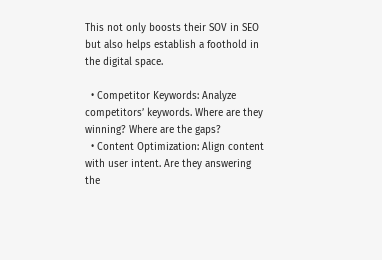This not only boosts their SOV in SEO but also helps establish a foothold in the digital space.

  • Competitor Keywords: Analyze competitors’ keywords. Where are they winning? Where are the gaps?
  • Content Optimization: Align content with user intent. Are they answering the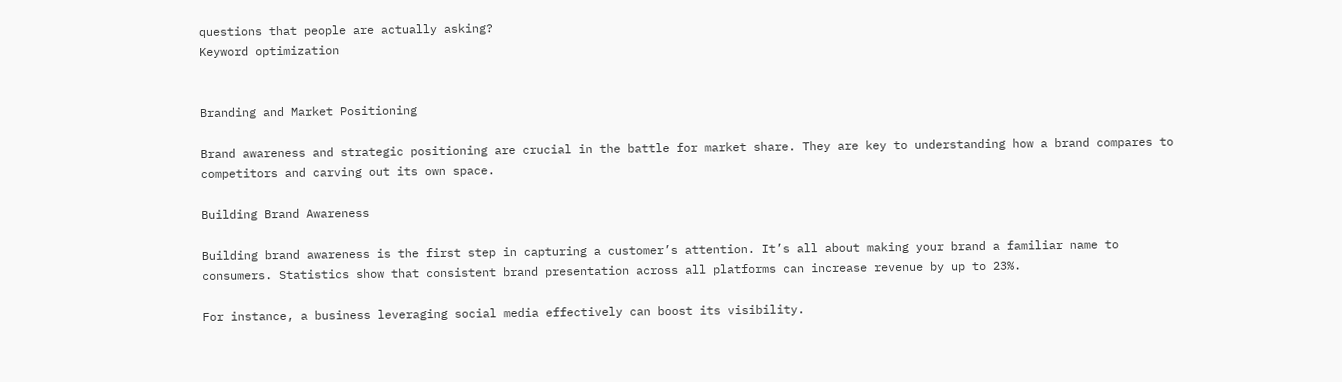questions that people are actually asking?
Keyword optimization


Branding and Market Positioning

Brand awareness and strategic positioning are crucial in the battle for market share. They are key to understanding how a brand compares to competitors and carving out its own space.

Building Brand Awareness

Building brand awareness is the first step in capturing a customer’s attention. It’s all about making your brand a familiar name to consumers. Statistics show that consistent brand presentation across all platforms can increase revenue by up to 23%.

For instance, a business leveraging social media effectively can boost its visibility.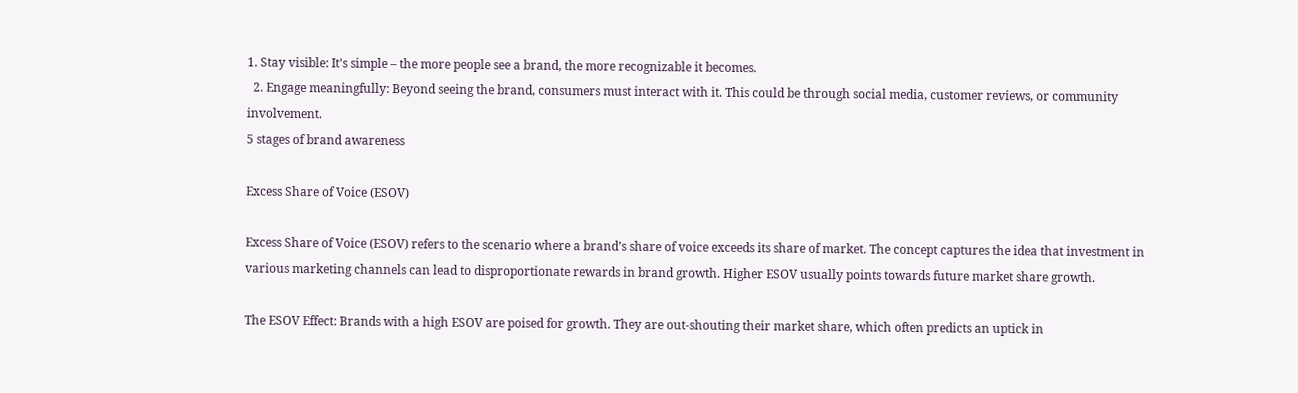1. Stay visible: It’s simple – the more people see a brand, the more recognizable it becomes.
  2. Engage meaningfully: Beyond seeing the brand, consumers must interact with it. This could be through social media, customer reviews, or community involvement.
5 stages of brand awareness

Excess Share of Voice (ESOV)

Excess Share of Voice (ESOV) refers to the scenario where a brand’s share of voice exceeds its share of market. The concept captures the idea that investment in various marketing channels can lead to disproportionate rewards in brand growth. Higher ESOV usually points towards future market share growth.

The ESOV Effect: Brands with a high ESOV are poised for growth. They are out-shouting their market share, which often predicts an uptick in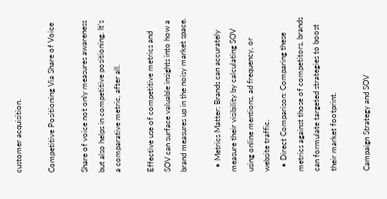customer acquisition.

Competitive Positioning Via Share of Voice

Share of voice not only measures awareness but also helps in competitive positioning. It’s a comparative metric, after all.

Effective use of competitive metrics and SOV can surface valuable insights into how a brand measures up in the noisy market space.

  • Metrics Matter: Brands can accurately measure their visibility by calculating SOV using online mentions, ad frequency, or website traffic.
  • Direct Comparison: Comparing these metrics against those of competitors, brands can formulate targeted strategies to boost their market footprint.

Campaign Strategy and SOV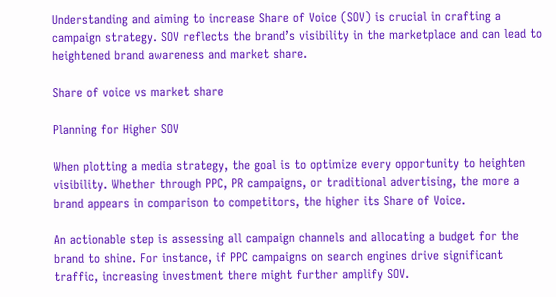Understanding and aiming to increase Share of Voice (SOV) is crucial in crafting a campaign strategy. SOV reflects the brand’s visibility in the marketplace and can lead to heightened brand awareness and market share.

Share of voice vs market share

Planning for Higher SOV

When plotting a media strategy, the goal is to optimize every opportunity to heighten visibility. Whether through PPC, PR campaigns, or traditional advertising, the more a brand appears in comparison to competitors, the higher its Share of Voice.

An actionable step is assessing all campaign channels and allocating a budget for the brand to shine. For instance, if PPC campaigns on search engines drive significant traffic, increasing investment there might further amplify SOV.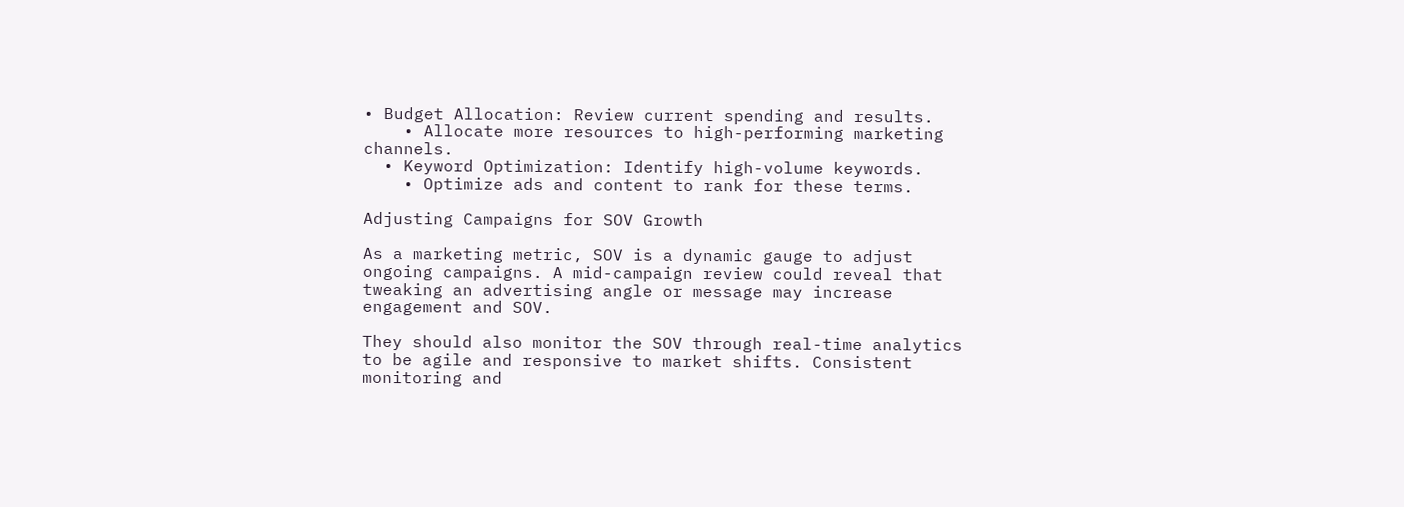• Budget Allocation: Review current spending and results.
    • Allocate more resources to high-performing marketing channels.
  • Keyword Optimization: Identify high-volume keywords.
    • Optimize ads and content to rank for these terms.

Adjusting Campaigns for SOV Growth

As a marketing metric, SOV is a dynamic gauge to adjust ongoing campaigns. A mid-campaign review could reveal that tweaking an advertising angle or message may increase engagement and SOV.

They should also monitor the SOV through real-time analytics to be agile and responsive to market shifts. Consistent monitoring and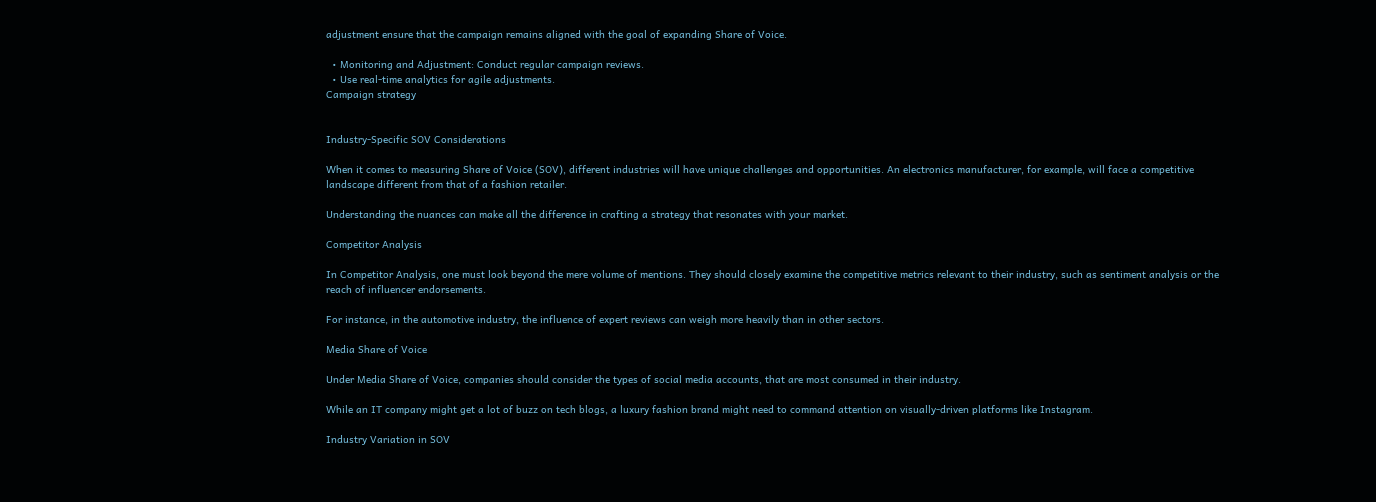adjustment ensure that the campaign remains aligned with the goal of expanding Share of Voice.

  • Monitoring and Adjustment: Conduct regular campaign reviews.
  • Use real-time analytics for agile adjustments.
Campaign strategy


Industry-Specific SOV Considerations

When it comes to measuring Share of Voice (SOV), different industries will have unique challenges and opportunities. An electronics manufacturer, for example, will face a competitive landscape different from that of a fashion retailer.

Understanding the nuances can make all the difference in crafting a strategy that resonates with your market.

Competitor Analysis

In Competitor Analysis, one must look beyond the mere volume of mentions. They should closely examine the competitive metrics relevant to their industry, such as sentiment analysis or the reach of influencer endorsements.

For instance, in the automotive industry, the influence of expert reviews can weigh more heavily than in other sectors.

Media Share of Voice

Under Media Share of Voice, companies should consider the types of social media accounts, that are most consumed in their industry.

While an IT company might get a lot of buzz on tech blogs, a luxury fashion brand might need to command attention on visually-driven platforms like Instagram.

Industry Variation in SOV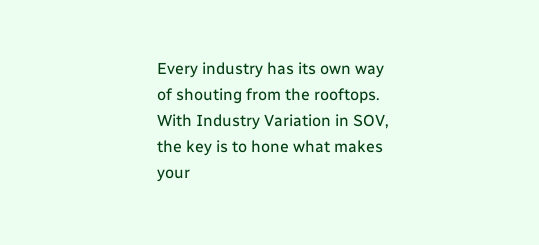Every industry has its own way of shouting from the rooftops. With Industry Variation in SOV, the key is to hone what makes your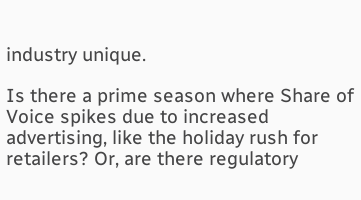industry unique.

Is there a prime season where Share of Voice spikes due to increased advertising, like the holiday rush for retailers? Or, are there regulatory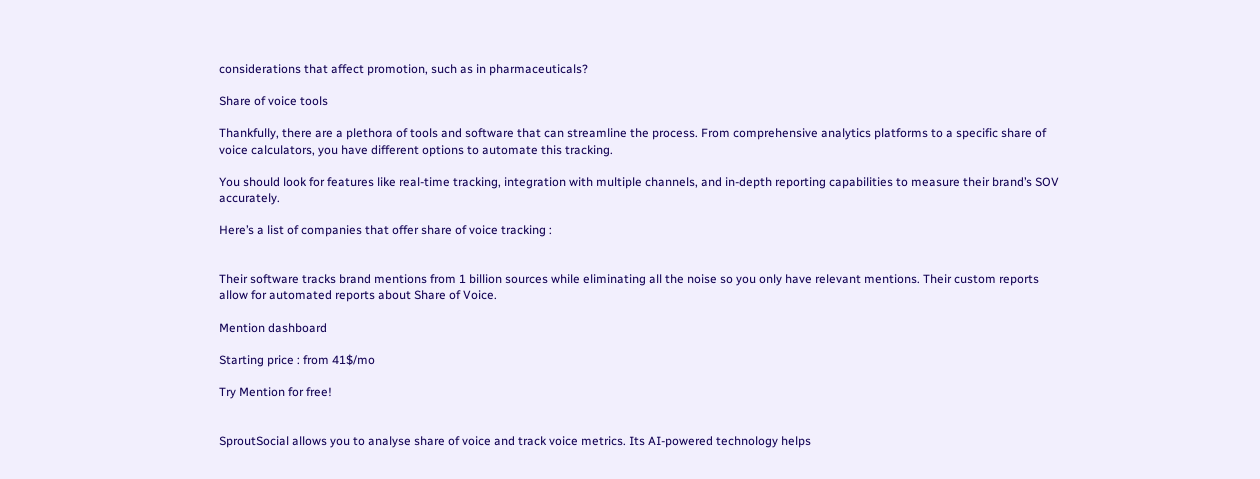considerations that affect promotion, such as in pharmaceuticals?

Share of voice tools

Thankfully, there are a plethora of tools and software that can streamline the process. From comprehensive analytics platforms to a specific share of voice calculators, you have different options to automate this tracking.

You should look for features like real-time tracking, integration with multiple channels, and in-depth reporting capabilities to measure their brand’s SOV accurately.

Here’s a list of companies that offer share of voice tracking :


Their software tracks brand mentions from 1 billion sources while eliminating all the noise so you only have relevant mentions. Their custom reports allow for automated reports about Share of Voice.

Mention dashboard

Starting price : from 41$/mo

Try Mention for free!


SproutSocial allows you to analyse share of voice and track voice metrics. Its AI-powered technology helps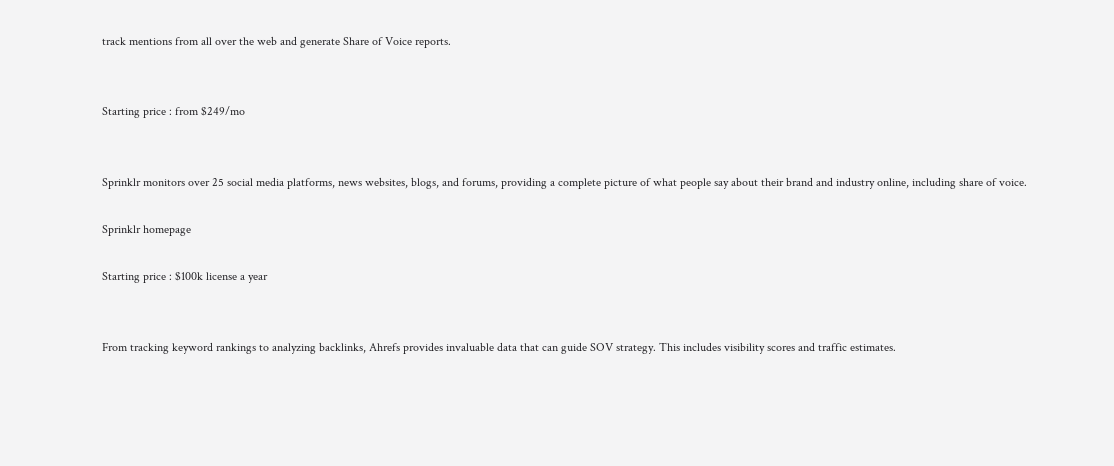track mentions from all over the web and generate Share of Voice reports.


Starting price : from $249/mo


Sprinklr monitors over 25 social media platforms, news websites, blogs, and forums, providing a complete picture of what people say about their brand and industry online, including share of voice.

Sprinklr homepage

Starting price : $100k license a year


From tracking keyword rankings to analyzing backlinks, Ahrefs provides invaluable data that can guide SOV strategy. This includes visibility scores and traffic estimates.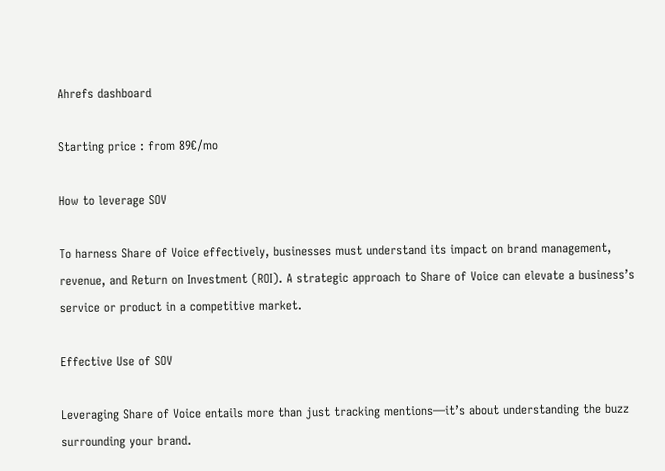Ahrefs dashboard

Starting price : from 89€/mo

How to leverage SOV

To harness Share of Voice effectively, businesses must understand its impact on brand management, revenue, and Return on Investment (ROI). A strategic approach to Share of Voice can elevate a business’s service or product in a competitive market.

Effective Use of SOV

Leveraging Share of Voice entails more than just tracking mentions—it’s about understanding the buzz surrounding your brand.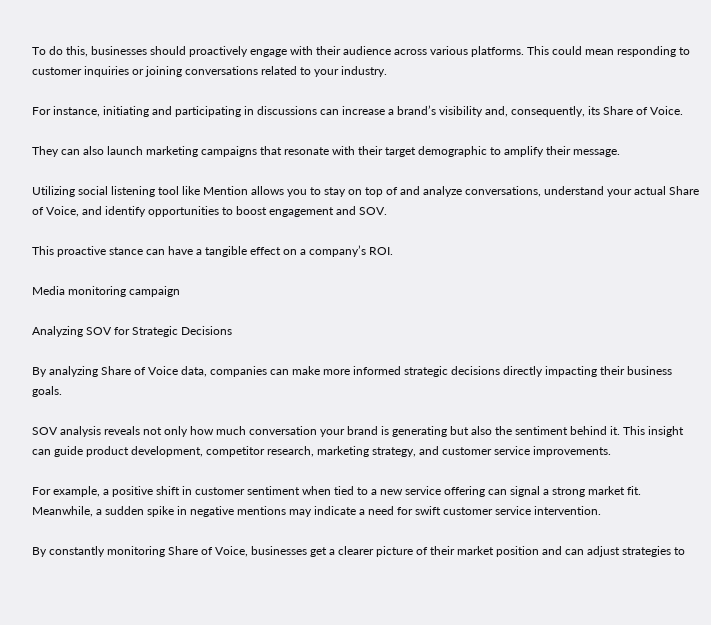To do this, businesses should proactively engage with their audience across various platforms. This could mean responding to customer inquiries or joining conversations related to your industry.

For instance, initiating and participating in discussions can increase a brand’s visibility and, consequently, its Share of Voice.

They can also launch marketing campaigns that resonate with their target demographic to amplify their message.

Utilizing social listening tool like Mention allows you to stay on top of and analyze conversations, understand your actual Share of Voice, and identify opportunities to boost engagement and SOV.

This proactive stance can have a tangible effect on a company’s ROI.

Media monitoring campaign

Analyzing SOV for Strategic Decisions

By analyzing Share of Voice data, companies can make more informed strategic decisions directly impacting their business goals.

SOV analysis reveals not only how much conversation your brand is generating but also the sentiment behind it. This insight can guide product development, competitor research, marketing strategy, and customer service improvements.

For example, a positive shift in customer sentiment when tied to a new service offering can signal a strong market fit. Meanwhile, a sudden spike in negative mentions may indicate a need for swift customer service intervention.

By constantly monitoring Share of Voice, businesses get a clearer picture of their market position and can adjust strategies to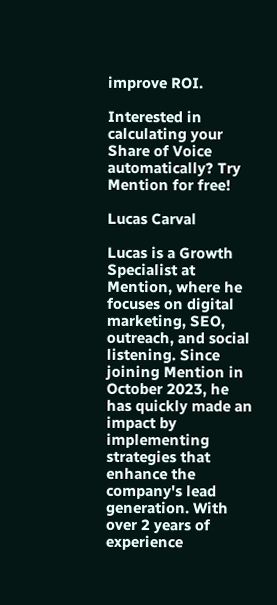improve ROI.

Interested in calculating your Share of Voice automatically? Try Mention for free!

Lucas Carval

Lucas is a Growth Specialist at Mention, where he focuses on digital marketing, SEO, outreach, and social listening. Since joining Mention in October 2023, he has quickly made an impact by implementing strategies that enhance the company's lead generation. With over 2 years of experience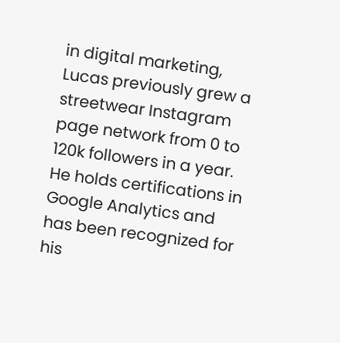in digital marketing, Lucas previously grew a streetwear Instagram page network from 0 to 120k followers in a year. He holds certifications in Google Analytics and has been recognized for his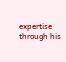expertise through his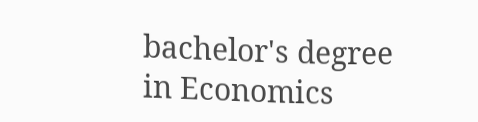bachelor's degree in Economics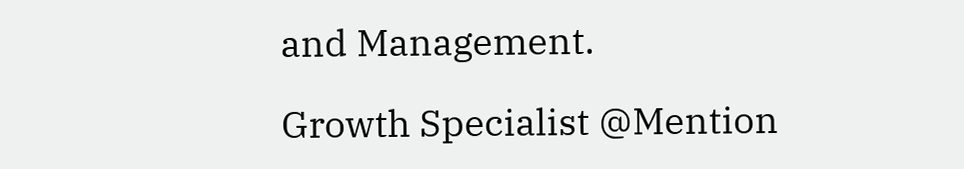and Management.

Growth Specialist @Mention